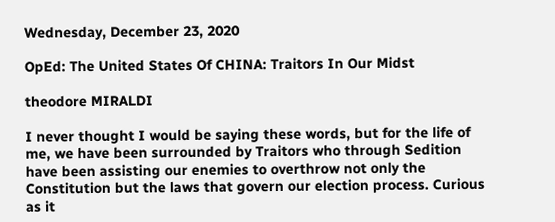Wednesday, December 23, 2020

OpEd: The United States Of CHINA: Traitors In Our Midst

theodore MIRALDI

I never thought I would be saying these words, but for the life of me, we have been surrounded by Traitors who through Sedition have been assisting our enemies to overthrow not only the Constitution but the laws that govern our election process. Curious as it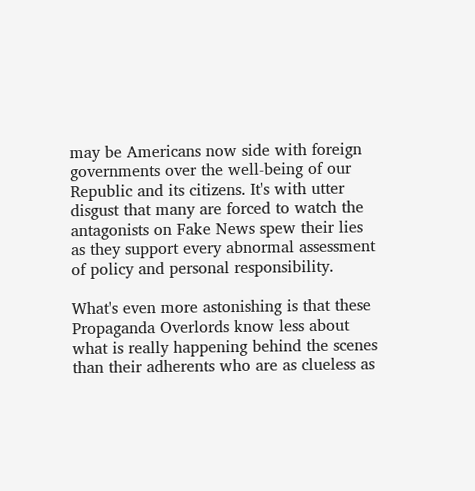may be Americans now side with foreign governments over the well-being of our Republic and its citizens. It's with utter disgust that many are forced to watch the antagonists on Fake News spew their lies as they support every abnormal assessment of policy and personal responsibility.

What's even more astonishing is that these Propaganda Overlords know less about what is really happening behind the scenes than their adherents who are as clueless as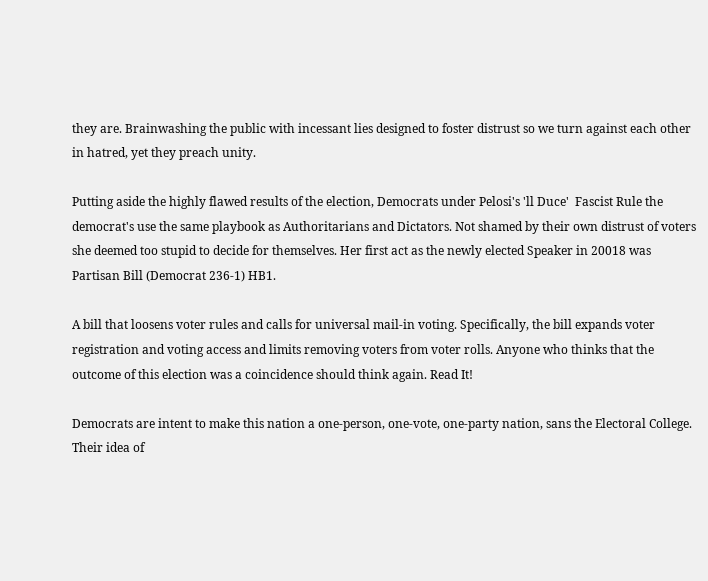they are. Brainwashing the public with incessant lies designed to foster distrust so we turn against each other in hatred, yet they preach unity.

Putting aside the highly flawed results of the election, Democrats under Pelosi's 'll Duce'  Fascist Rule the democrat's use the same playbook as Authoritarians and Dictators. Not shamed by their own distrust of voters she deemed too stupid to decide for themselves. Her first act as the newly elected Speaker in 20018 was Partisan Bill (Democrat 236-1) HB1.

A bill that loosens voter rules and calls for universal mail-in voting. Specifically, the bill expands voter registration and voting access and limits removing voters from voter rolls. Anyone who thinks that the outcome of this election was a coincidence should think again. Read It!

Democrats are intent to make this nation a one-person, one-vote, one-party nation, sans the Electoral College. Their idea of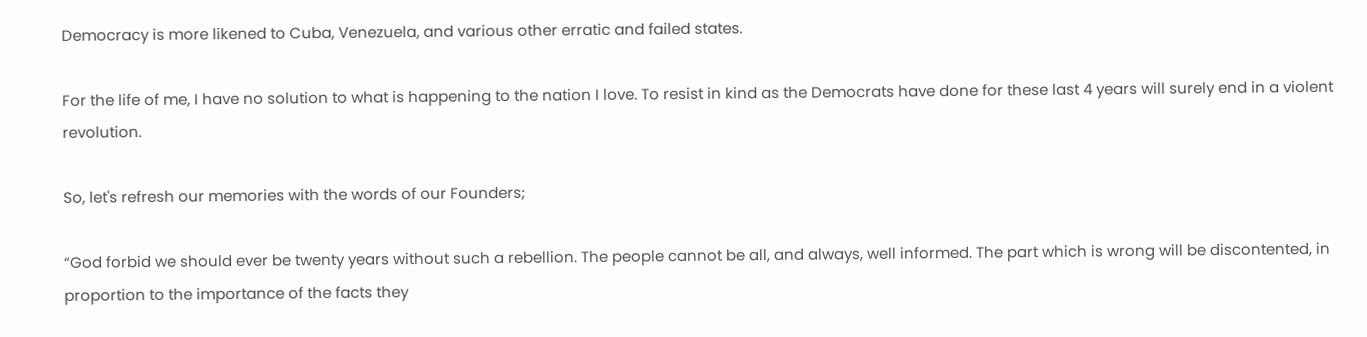Democracy is more likened to Cuba, Venezuela, and various other erratic and failed states.

For the life of me, I have no solution to what is happening to the nation I love. To resist in kind as the Democrats have done for these last 4 years will surely end in a violent revolution.

So, let's refresh our memories with the words of our Founders;

“God forbid we should ever be twenty years without such a rebellion. The people cannot be all, and always, well informed. The part which is wrong will be discontented, in proportion to the importance of the facts they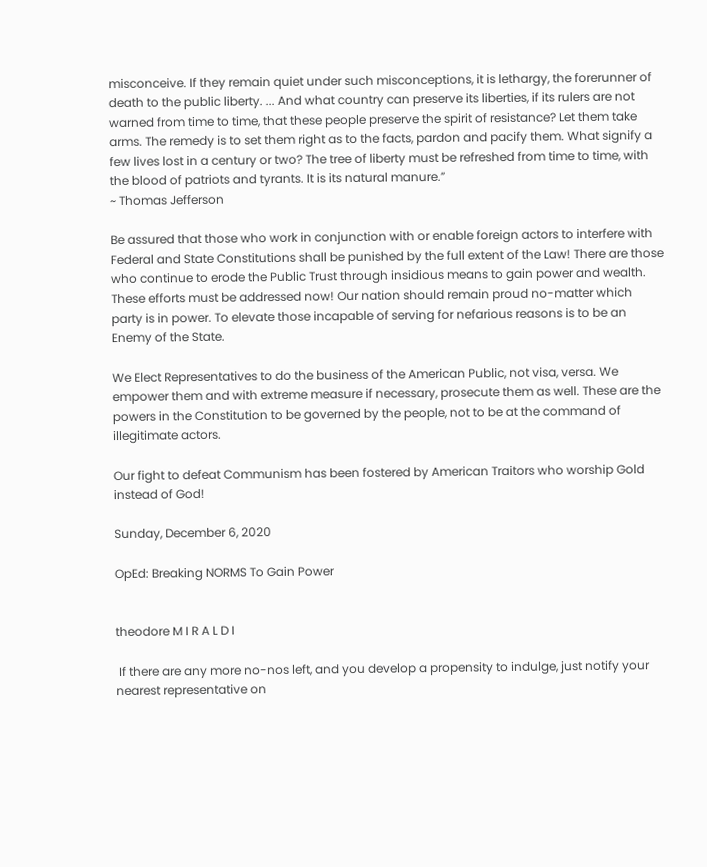misconceive. If they remain quiet under such misconceptions, it is lethargy, the forerunner of death to the public liberty. ... And what country can preserve its liberties, if its rulers are not warned from time to time, that these people preserve the spirit of resistance? Let them take arms. The remedy is to set them right as to the facts, pardon and pacify them. What signify a few lives lost in a century or two? The tree of liberty must be refreshed from time to time, with the blood of patriots and tyrants. It is its natural manure.”
~ Thomas Jefferson

Be assured that those who work in conjunction with or enable foreign actors to interfere with Federal and State Constitutions shall be punished by the full extent of the Law! There are those who continue to erode the Public Trust through insidious means to gain power and wealth. These efforts must be addressed now! Our nation should remain proud no-matter which party is in power. To elevate those incapable of serving for nefarious reasons is to be an Enemy of the State.

We Elect Representatives to do the business of the American Public, not visa, versa. We empower them and with extreme measure if necessary, prosecute them as well. These are the powers in the Constitution to be governed by the people, not to be at the command of illegitimate actors.

Our fight to defeat Communism has been fostered by American Traitors who worship Gold instead of God!

Sunday, December 6, 2020

OpEd: Breaking NORMS To Gain Power


theodore M I R A L D I

 If there are any more no-nos left, and you develop a propensity to indulge, just notify your nearest representative on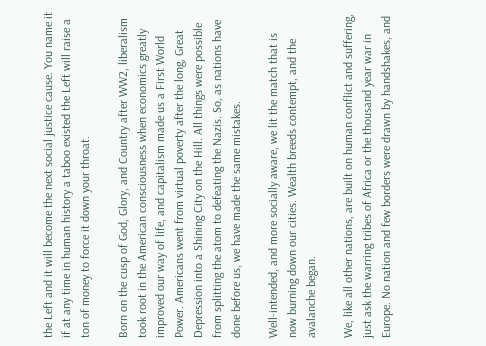the Left and it will become the next social justice cause. You name it if at any time in human history a taboo existed the Left will raise a ton of money to force it down your throat.

Born on the cusp of God, Glory, and Country after WW2, liberalism took root in the American consciousness when economics greatly improved our way of life, and capitalism made us a First World Power. Americans went from virtual poverty after the long, Great Depression into a Shining City on the Hill. All things were possible from splitting the atom to defeating the Nazis. So, as nations have done before us, we have made the same mistakes.

Well-intended, and more socially aware, we lit the match that is now burning down our cities. Wealth breeds contempt, and the avalanche began.

We, like all other nations, are built on human conflict and suffering, just ask the warring tribes of Africa or the thousand year war in Europe. No nation and few borders were drawn by handshakes, and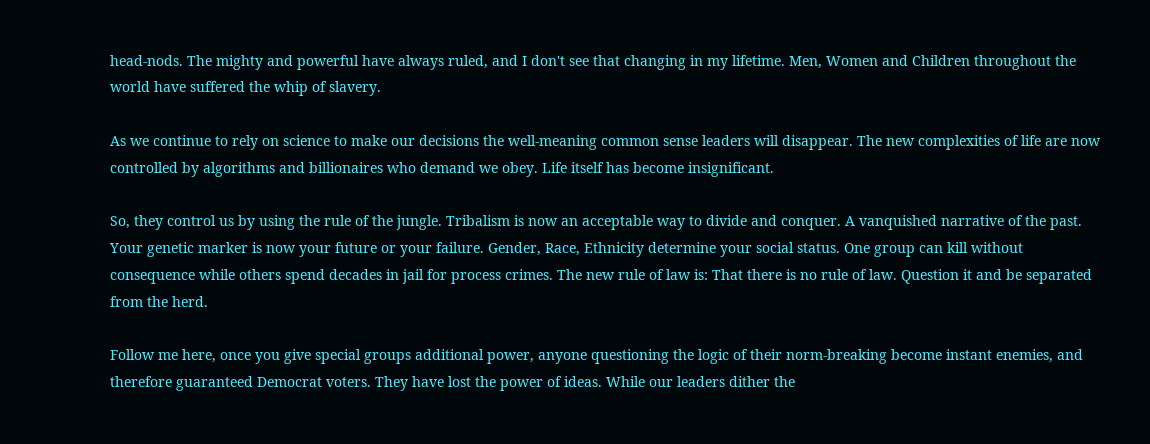head-nods. The mighty and powerful have always ruled, and I don't see that changing in my lifetime. Men, Women and Children throughout the world have suffered the whip of slavery.

As we continue to rely on science to make our decisions the well-meaning common sense leaders will disappear. The new complexities of life are now controlled by algorithms and billionaires who demand we obey. Life itself has become insignificant.

So, they control us by using the rule of the jungle. Tribalism is now an acceptable way to divide and conquer. A vanquished narrative of the past. Your genetic marker is now your future or your failure. Gender, Race, Ethnicity determine your social status. One group can kill without consequence while others spend decades in jail for process crimes. The new rule of law is: That there is no rule of law. Question it and be separated from the herd.

Follow me here, once you give special groups additional power, anyone questioning the logic of their norm-breaking become instant enemies, and therefore guaranteed Democrat voters. They have lost the power of ideas. While our leaders dither the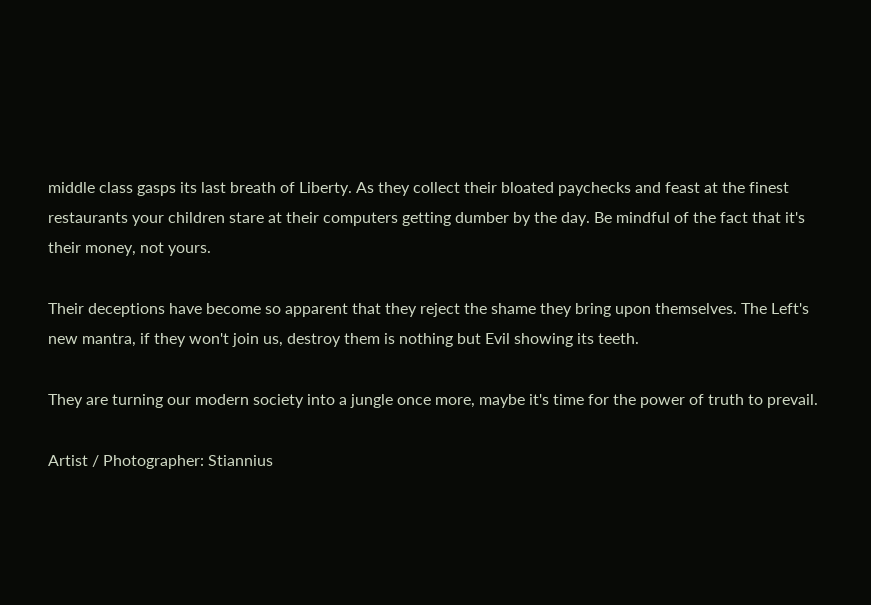middle class gasps its last breath of Liberty. As they collect their bloated paychecks and feast at the finest restaurants your children stare at their computers getting dumber by the day. Be mindful of the fact that it's their money, not yours.

Their deceptions have become so apparent that they reject the shame they bring upon themselves. The Left's new mantra, if they won't join us, destroy them is nothing but Evil showing its teeth.

They are turning our modern society into a jungle once more, maybe it's time for the power of truth to prevail.

Artist / Photographer: Stiannius